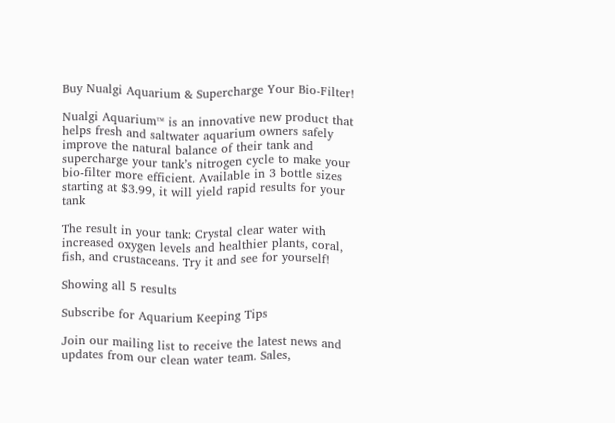Buy Nualgi Aquarium & Supercharge Your Bio-Filter!

Nualgi Aquarium™ is an innovative new product that helps fresh and saltwater aquarium owners safely improve the natural balance of their tank and supercharge your tank’s nitrogen cycle to make your bio-filter more efficient. Available in 3 bottle sizes starting at $3.99, it will yield rapid results for your tank

The result in your tank: Crystal clear water with increased oxygen levels and healthier plants, coral, fish, and crustaceans. Try it and see for yourself!

Showing all 5 results

Subscribe for Aquarium Keeping Tips

Join our mailing list to receive the latest news and updates from our clean water team. Sales,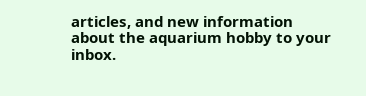articles, and new information about the aquarium hobby to your inbox.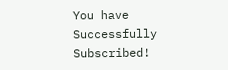You have Successfully Subscribed!